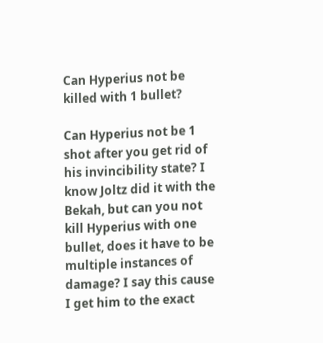Can Hyperius not be killed with 1 bullet?

Can Hyperius not be 1 shot after you get rid of his invincibility state? I know Joltz did it with the Bekah, but can you not kill Hyperius with one bullet, does it have to be multiple instances of damage? I say this cause I get him to the exact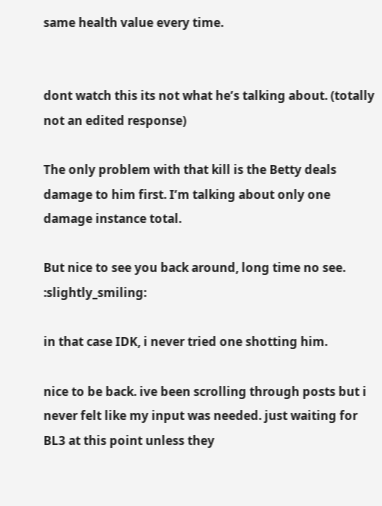same health value every time.


dont watch this its not what he’s talking about. (totally not an edited response)

The only problem with that kill is the Betty deals damage to him first. I’m talking about only one damage instance total.

But nice to see you back around, long time no see. :slightly_smiling:

in that case IDK, i never tried one shotting him.

nice to be back. ive been scrolling through posts but i never felt like my input was needed. just waiting for BL3 at this point unless they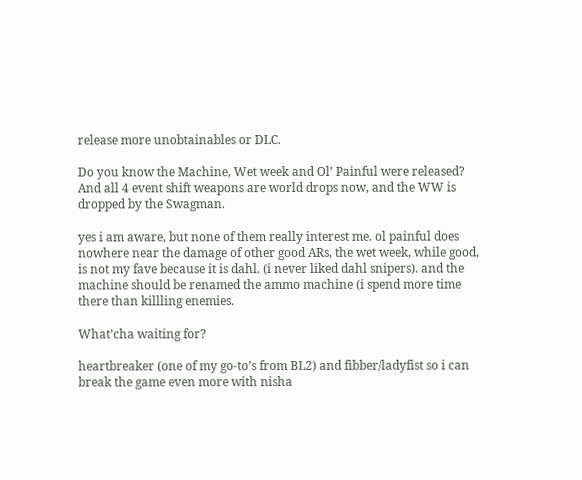release more unobtainables or DLC.

Do you know the Machine, Wet week and Ol’ Painful were released? And all 4 event shift weapons are world drops now, and the WW is dropped by the Swagman.

yes i am aware, but none of them really interest me. ol painful does nowhere near the damage of other good ARs, the wet week, while good, is not my fave because it is dahl. (i never liked dahl snipers). and the machine should be renamed the ammo machine (i spend more time there than killling enemies.

What’cha waiting for?

heartbreaker (one of my go-to’s from BL2) and fibber/ladyfist so i can break the game even more with nisha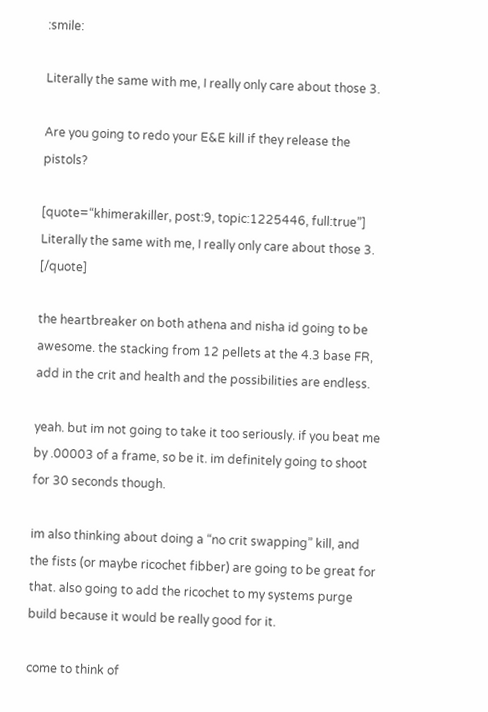:smile:

Literally the same with me, I really only care about those 3.

Are you going to redo your E&E kill if they release the pistols?

[quote=“khimerakiller, post:9, topic:1225446, full:true”]
Literally the same with me, I really only care about those 3. [/quote]

the heartbreaker on both athena and nisha id going to be awesome. the stacking from 12 pellets at the 4.3 base FR, add in the crit and health and the possibilities are endless.

yeah. but im not going to take it too seriously. if you beat me by .00003 of a frame, so be it. im definitely going to shoot for 30 seconds though.

im also thinking about doing a “no crit swapping” kill, and the fists (or maybe ricochet fibber) are going to be great for that. also going to add the ricochet to my systems purge build because it would be really good for it.

come to think of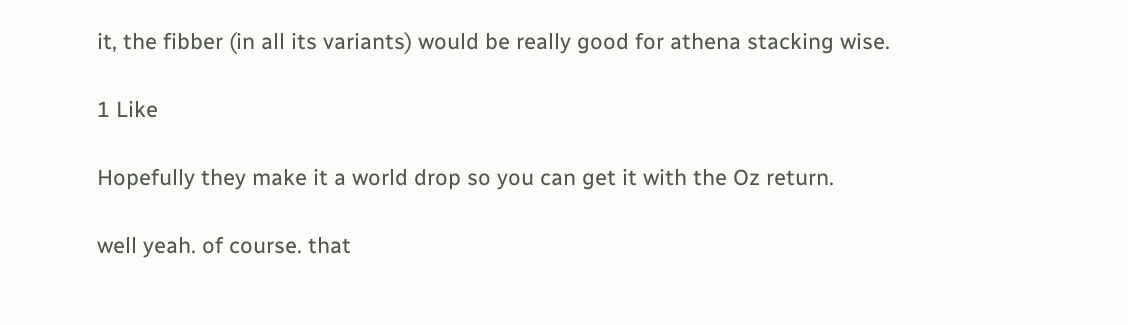it, the fibber (in all its variants) would be really good for athena stacking wise.

1 Like

Hopefully they make it a world drop so you can get it with the Oz return.

well yeah. of course. that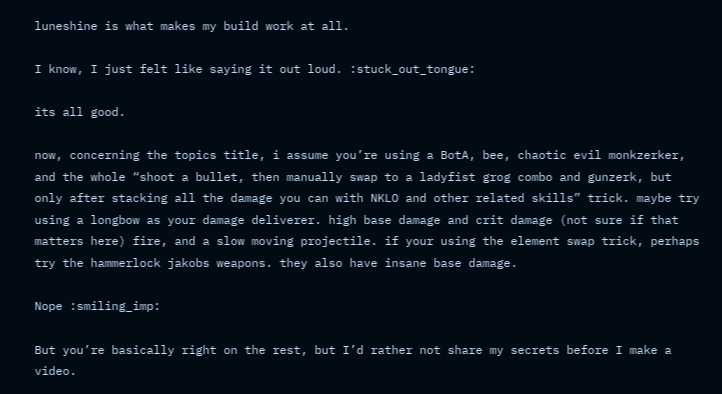luneshine is what makes my build work at all.

I know, I just felt like saying it out loud. :stuck_out_tongue:

its all good.

now, concerning the topics title, i assume you’re using a BotA, bee, chaotic evil monkzerker, and the whole “shoot a bullet, then manually swap to a ladyfist grog combo and gunzerk, but only after stacking all the damage you can with NKLO and other related skills” trick. maybe try using a longbow as your damage deliverer. high base damage and crit damage (not sure if that matters here) fire, and a slow moving projectile. if your using the element swap trick, perhaps try the hammerlock jakobs weapons. they also have insane base damage.

Nope :smiling_imp:

But you’re basically right on the rest, but I’d rather not share my secrets before I make a video.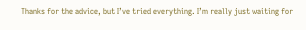Thanks for the advice, but I’ve tried everything. I’m really just waiting for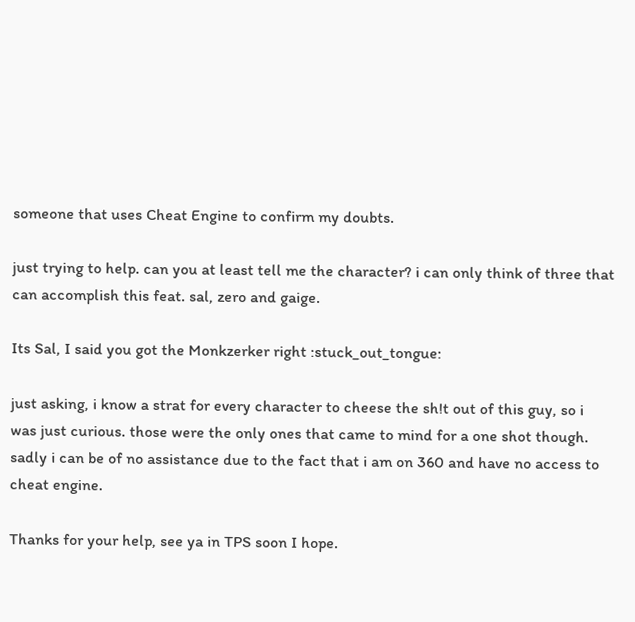someone that uses Cheat Engine to confirm my doubts.

just trying to help. can you at least tell me the character? i can only think of three that can accomplish this feat. sal, zero and gaige.

Its Sal, I said you got the Monkzerker right :stuck_out_tongue:

just asking, i know a strat for every character to cheese the sh!t out of this guy, so i was just curious. those were the only ones that came to mind for a one shot though. sadly i can be of no assistance due to the fact that i am on 360 and have no access to cheat engine.

Thanks for your help, see ya in TPS soon I hope.